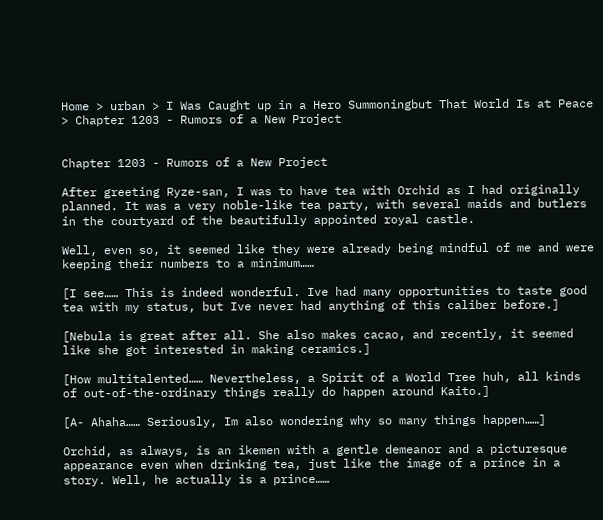Home > urban > I Was Caught up in a Hero Summoningbut That World Is at Peace > Chapter 1203 - Rumors of a New Project


Chapter 1203 - Rumors of a New Project

After greeting Ryze-san, I was to have tea with Orchid as I had originally planned. It was a very noble-like tea party, with several maids and butlers in the courtyard of the beautifully appointed royal castle.

Well, even so, it seemed like they were already being mindful of me and were keeping their numbers to a minimum……

[I see…… This is indeed wonderful. Ive had many opportunities to taste good tea with my status, but Ive never had anything of this caliber before.]

[Nebula is great after all. She also makes cacao, and recently, it seemed like she got interested in making ceramics.]

[How multitalented…… Nevertheless, a Spirit of a World Tree huh, all kinds of out-of-the-ordinary things really do happen around Kaito.]

[A- Ahaha…… Seriously, Im also wondering why so many things happen……]

Orchid, as always, is an ikemen with a gentle demeanor and a picturesque appearance even when drinking tea, just like the image of a prince in a story. Well, he actually is a prince……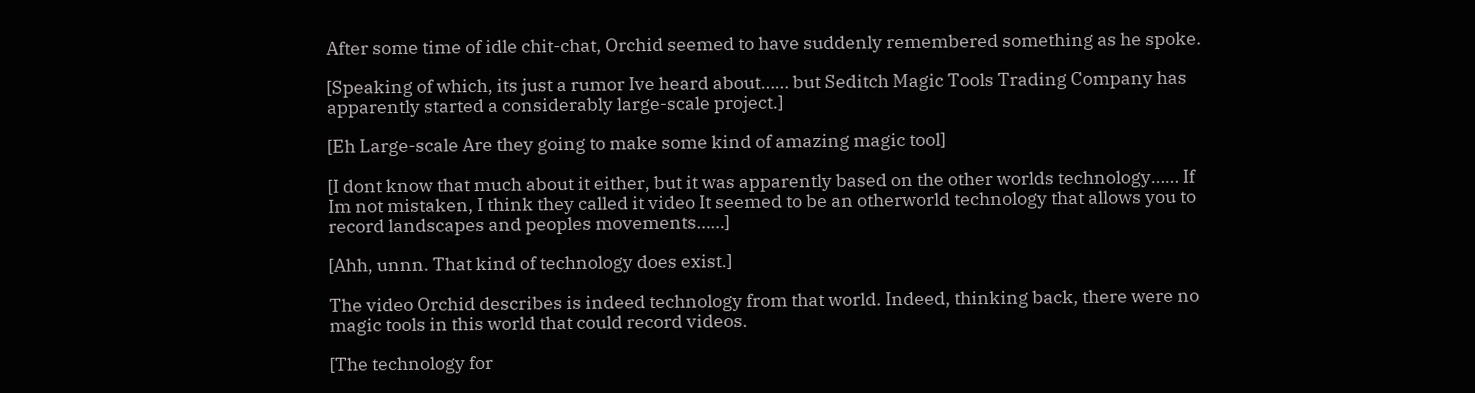After some time of idle chit-chat, Orchid seemed to have suddenly remembered something as he spoke.

[Speaking of which, its just a rumor Ive heard about…… but Seditch Magic Tools Trading Company has apparently started a considerably large-scale project.]

[Eh Large-scale Are they going to make some kind of amazing magic tool]

[I dont know that much about it either, but it was apparently based on the other worlds technology…… If Im not mistaken, I think they called it video It seemed to be an otherworld technology that allows you to record landscapes and peoples movements……]

[Ahh, unnn. That kind of technology does exist.]

The video Orchid describes is indeed technology from that world. Indeed, thinking back, there were no magic tools in this world that could record videos.

[The technology for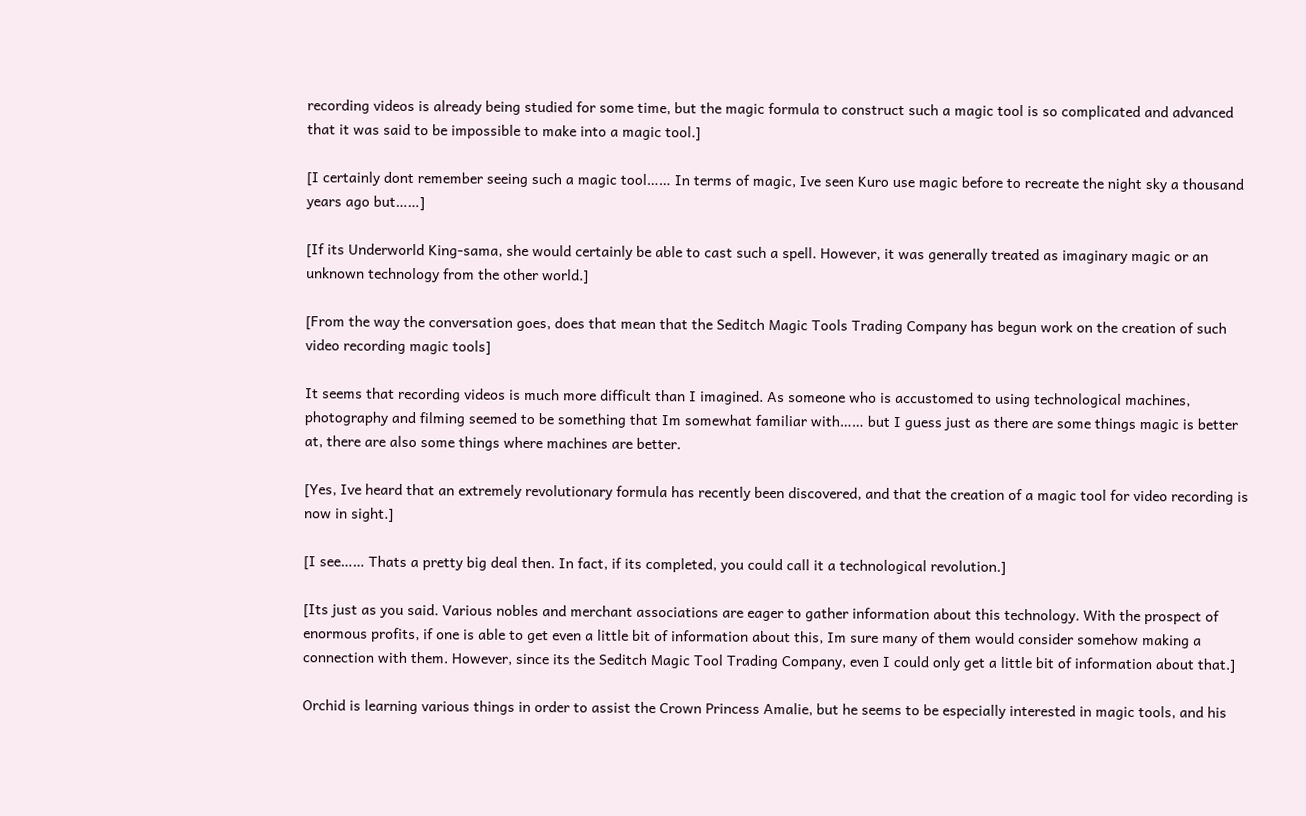recording videos is already being studied for some time, but the magic formula to construct such a magic tool is so complicated and advanced that it was said to be impossible to make into a magic tool.]

[I certainly dont remember seeing such a magic tool…… In terms of magic, Ive seen Kuro use magic before to recreate the night sky a thousand years ago but……]

[If its Underworld King-sama, she would certainly be able to cast such a spell. However, it was generally treated as imaginary magic or an unknown technology from the other world.]

[From the way the conversation goes, does that mean that the Seditch Magic Tools Trading Company has begun work on the creation of such video recording magic tools]

It seems that recording videos is much more difficult than I imagined. As someone who is accustomed to using technological machines, photography and filming seemed to be something that Im somewhat familiar with…… but I guess just as there are some things magic is better at, there are also some things where machines are better.

[Yes, Ive heard that an extremely revolutionary formula has recently been discovered, and that the creation of a magic tool for video recording is now in sight.]

[I see…… Thats a pretty big deal then. In fact, if its completed, you could call it a technological revolution.]

[Its just as you said. Various nobles and merchant associations are eager to gather information about this technology. With the prospect of enormous profits, if one is able to get even a little bit of information about this, Im sure many of them would consider somehow making a connection with them. However, since its the Seditch Magic Tool Trading Company, even I could only get a little bit of information about that.]

Orchid is learning various things in order to assist the Crown Princess Amalie, but he seems to be especially interested in magic tools, and his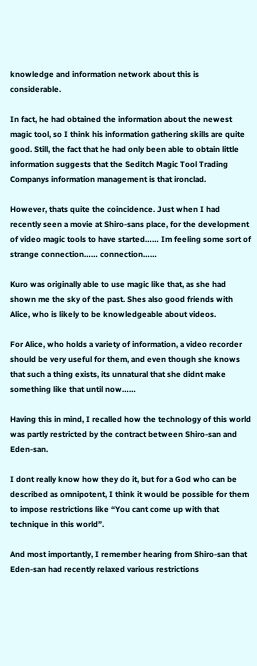knowledge and information network about this is considerable.

In fact, he had obtained the information about the newest magic tool, so I think his information gathering skills are quite good. Still, the fact that he had only been able to obtain little information suggests that the Seditch Magic Tool Trading Companys information management is that ironclad.

However, thats quite the coincidence. Just when I had recently seen a movie at Shiro-sans place, for the development of video magic tools to have started…… Im feeling some sort of strange connection…… connection……

Kuro was originally able to use magic like that, as she had shown me the sky of the past. Shes also good friends with Alice, who is likely to be knowledgeable about videos.

For Alice, who holds a variety of information, a video recorder should be very useful for them, and even though she knows that such a thing exists, its unnatural that she didnt make something like that until now……

Having this in mind, I recalled how the technology of this world was partly restricted by the contract between Shiro-san and Eden-san.

I dont really know how they do it, but for a God who can be described as omnipotent, I think it would be possible for them to impose restrictions like “You cant come up with that technique in this world”.

And most importantly, I remember hearing from Shiro-san that Eden-san had recently relaxed various restrictions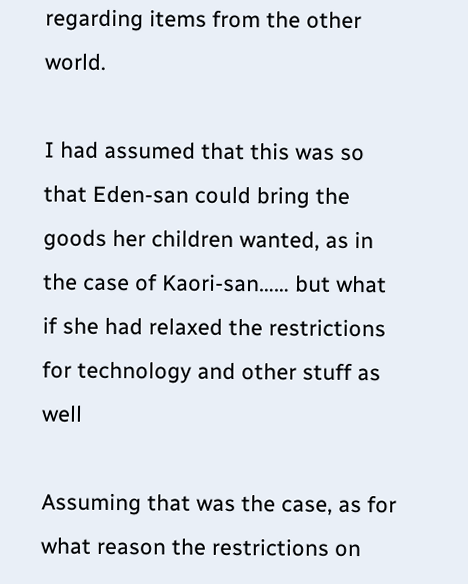regarding items from the other world.

I had assumed that this was so that Eden-san could bring the goods her children wanted, as in the case of Kaori-san…… but what if she had relaxed the restrictions for technology and other stuff as well

Assuming that was the case, as for what reason the restrictions on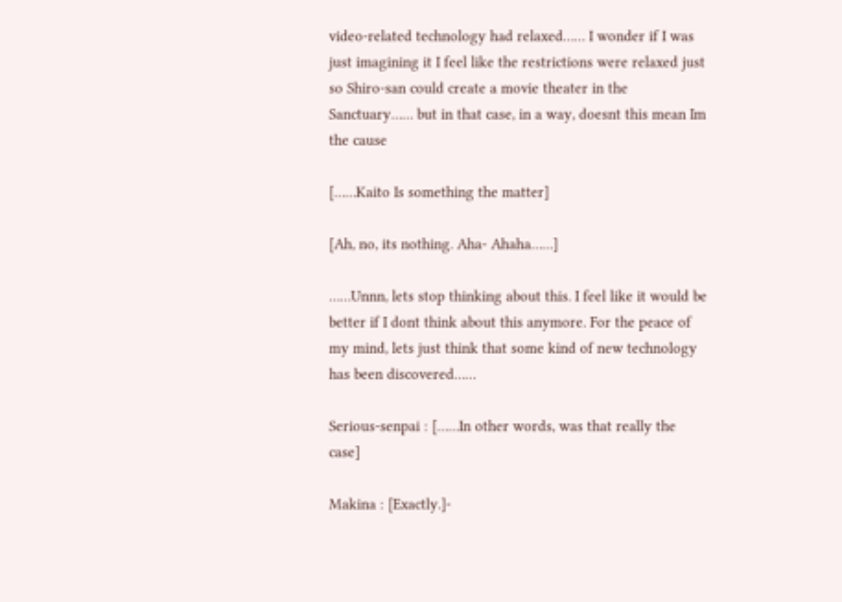video-related technology had relaxed…… I wonder if I was just imagining it I feel like the restrictions were relaxed just so Shiro-san could create a movie theater in the Sanctuary…… but in that case, in a way, doesnt this mean Im the cause

[……Kaito Is something the matter]

[Ah, no, its nothing. Aha- Ahaha……]

……Unnn, lets stop thinking about this. I feel like it would be better if I dont think about this anymore. For the peace of my mind, lets just think that some kind of new technology has been discovered……

Serious-senpai : [……In other words, was that really the case]

Makina : [Exactly.]-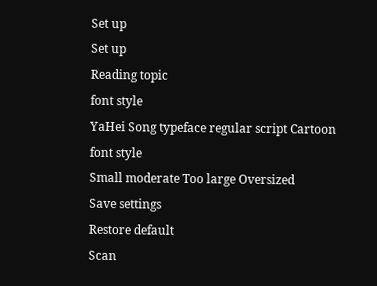Set up
Set up
Reading topic
font style
YaHei Song typeface regular script Cartoon
font style
Small moderate Too large Oversized
Save settings
Restore default
Scan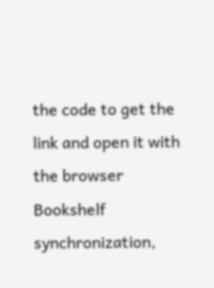the code to get the link and open it with the browser
Bookshelf synchronization,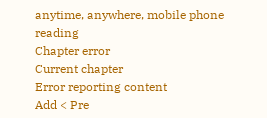anytime, anywhere, mobile phone reading
Chapter error
Current chapter
Error reporting content
Add < Pre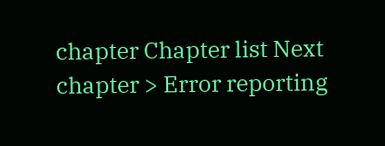chapter Chapter list Next chapter > Error reporting